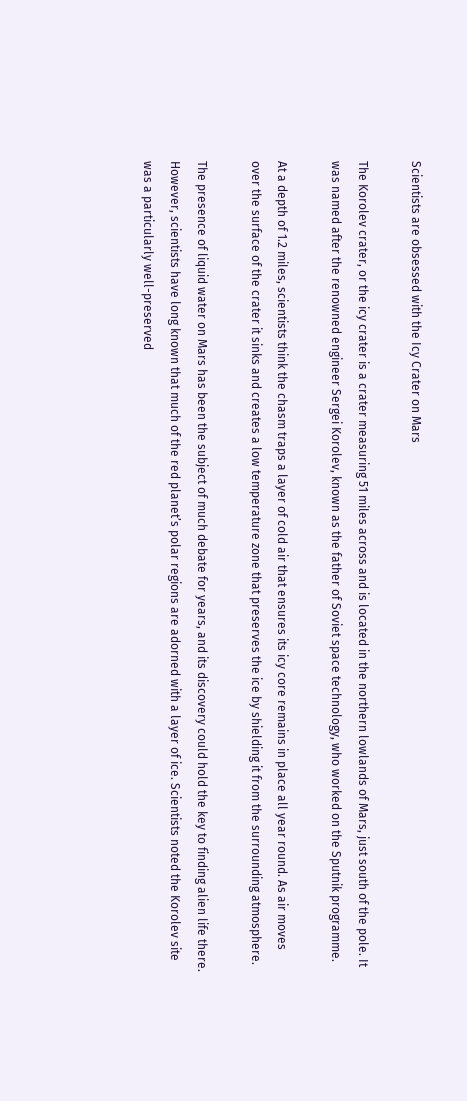Scientists are obsessed with the Icy Crater on Mars

The Korolev crater, or the icy crater is a crater measuring 51 miles across and is located in the northern lowlands of Mars, just south of the pole. It was named after the renowned engineer Sergei Korolev, known as the father of Soviet space technology, who worked on the Sputnik programme.

At a depth of 1.2 miles, scientists think the chasm traps a layer of cold air that ensures its icy core remains in place all year round. As air moves over the surface of the crater it sinks and creates a low temperature zone that preserves the ice by shielding it from the surrounding atmosphere.

The presence of liquid water on Mars has been the subject of much debate for years, and its discovery could hold the key to finding alien life there. However, scientists have long known that much of the red planet’s polar regions are adorned with a layer of ice. Scientists noted the Korolev site was a particularly well-preserved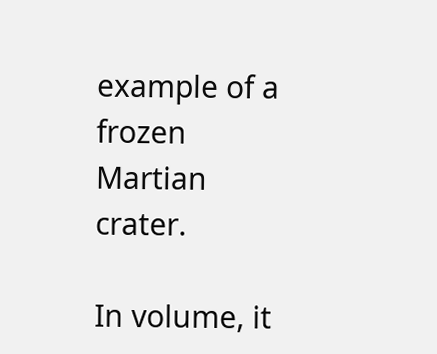example of a frozen Martian crater.

In volume, it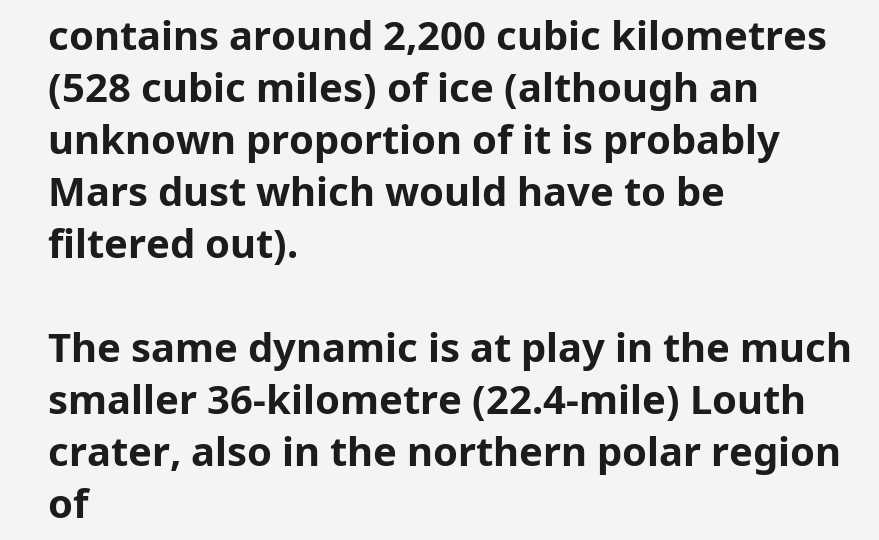contains around 2,200 cubic kilometres (528 cubic miles) of ice (although an unknown proportion of it is probably Mars dust which would have to be filtered out).

The same dynamic is at play in the much smaller 36-kilometre (22.4-mile) Louth crater, also in the northern polar region of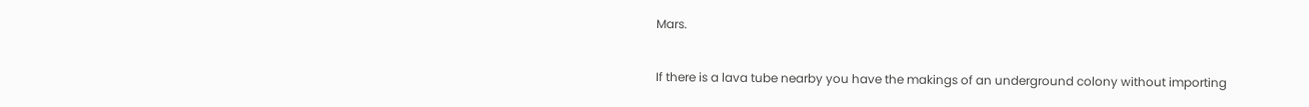Mars.

If there is a lava tube nearby you have the makings of an underground colony without importing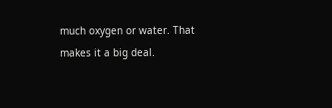much oxygen or water. That makes it a big deal.